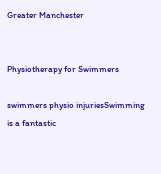Greater Manchester


Physiotherapy for Swimmers

swimmers physio injuriesSwimming is a fantastic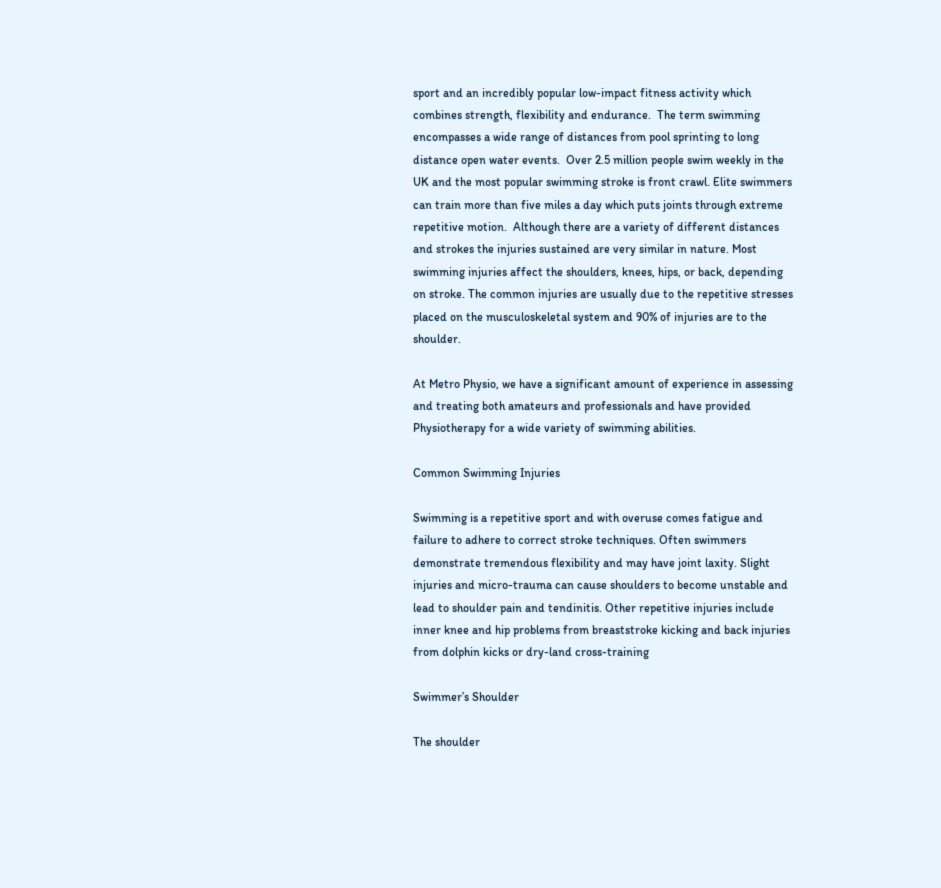sport and an incredibly popular low-impact fitness activity which combines strength, flexibility and endurance.  The term swimming encompasses a wide range of distances from pool sprinting to long distance open water events.  Over 2.5 million people swim weekly in the UK and the most popular swimming stroke is front crawl. Elite swimmers can train more than five miles a day which puts joints through extreme repetitive motion.  Although there are a variety of different distances and strokes the injuries sustained are very similar in nature. Most swimming injuries affect the shoulders, knees, hips, or back, depending on stroke. The common injuries are usually due to the repetitive stresses placed on the musculoskeletal system and 90% of injuries are to the shoulder.

At Metro Physio, we have a significant amount of experience in assessing and treating both amateurs and professionals and have provided Physiotherapy for a wide variety of swimming abilities.

Common Swimming Injuries

Swimming is a repetitive sport and with overuse comes fatigue and failure to adhere to correct stroke techniques. Often swimmers demonstrate tremendous flexibility and may have joint laxity. Slight injuries and micro-trauma can cause shoulders to become unstable and lead to shoulder pain and tendinitis. Other repetitive injuries include inner knee and hip problems from breaststroke kicking and back injuries from dolphin kicks or dry-land cross-training

Swimmer’s Shoulder

The shoulder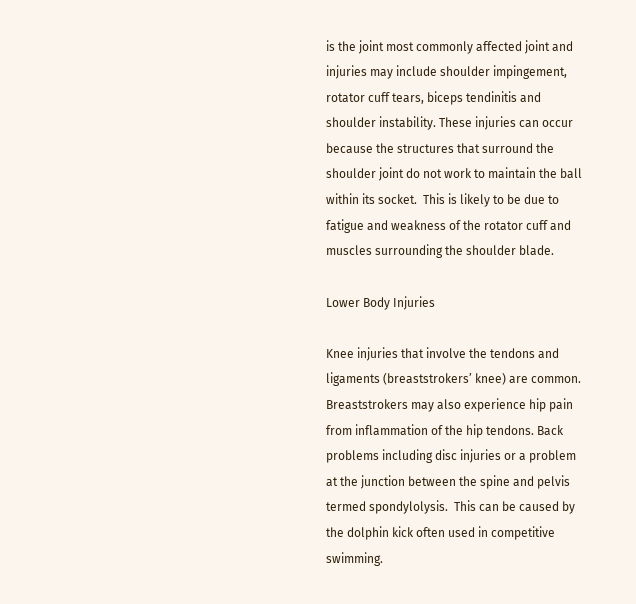is the joint most commonly affected joint and injuries may include shoulder impingement, rotator cuff tears, biceps tendinitis and shoulder instability. These injuries can occur because the structures that surround the shoulder joint do not work to maintain the ball within its socket.  This is likely to be due to fatigue and weakness of the rotator cuff and muscles surrounding the shoulder blade.

Lower Body Injuries

Knee injuries that involve the tendons and ligaments (breaststrokers’ knee) are common. Breaststrokers may also experience hip pain from inflammation of the hip tendons. Back problems including disc injuries or a problem at the junction between the spine and pelvis termed spondylolysis.  This can be caused by the dolphin kick often used in competitive swimming.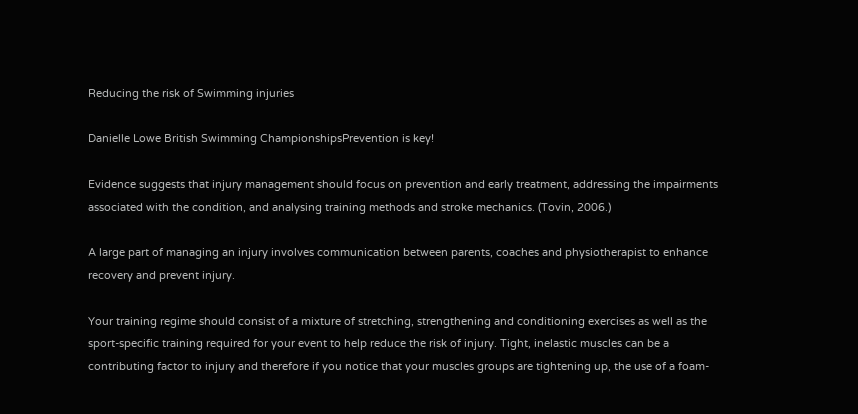Reducing the risk of Swimming injuries

Danielle Lowe British Swimming ChampionshipsPrevention is key!

Evidence suggests that injury management should focus on prevention and early treatment, addressing the impairments associated with the condition, and analysing training methods and stroke mechanics. (Tovin, 2006.)

A large part of managing an injury involves communication between parents, coaches and physiotherapist to enhance recovery and prevent injury.

Your training regime should consist of a mixture of stretching, strengthening and conditioning exercises as well as the sport-specific training required for your event to help reduce the risk of injury. Tight, inelastic muscles can be a contributing factor to injury and therefore if you notice that your muscles groups are tightening up, the use of a foam-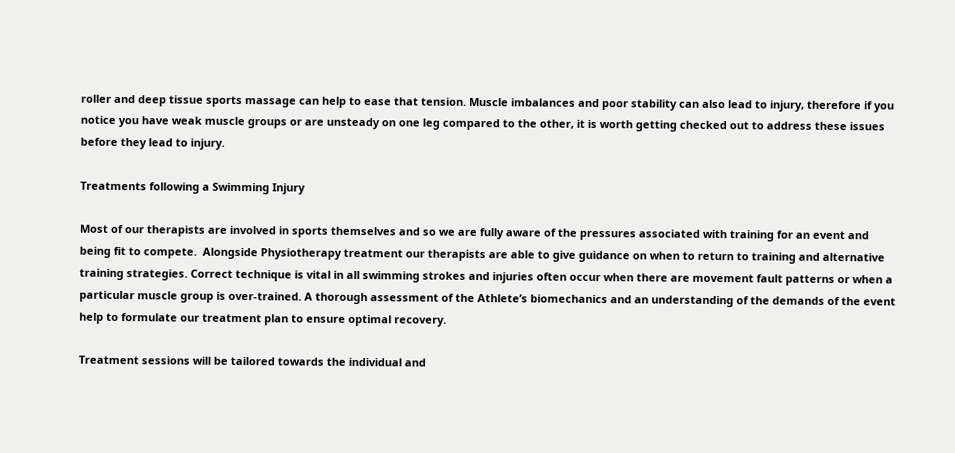roller and deep tissue sports massage can help to ease that tension. Muscle imbalances and poor stability can also lead to injury, therefore if you notice you have weak muscle groups or are unsteady on one leg compared to the other, it is worth getting checked out to address these issues before they lead to injury.

Treatments following a Swimming Injury

Most of our therapists are involved in sports themselves and so we are fully aware of the pressures associated with training for an event and being fit to compete.  Alongside Physiotherapy treatment our therapists are able to give guidance on when to return to training and alternative training strategies. Correct technique is vital in all swimming strokes and injuries often occur when there are movement fault patterns or when a particular muscle group is over-trained. A thorough assessment of the Athlete’s biomechanics and an understanding of the demands of the event help to formulate our treatment plan to ensure optimal recovery.

Treatment sessions will be tailored towards the individual and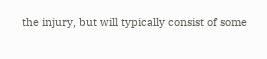the injury, but will typically consist of some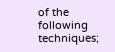of the following techniques;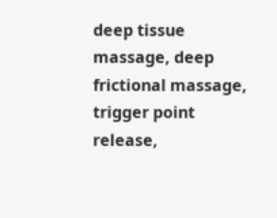deep tissue massage, deep frictional massage, trigger point release,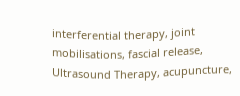interferential therapy, joint mobilisations, fascial release, Ultrasound Therapy, acupuncture,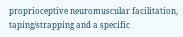proprioceptive neuromuscular facilitation, taping/strapping and a specific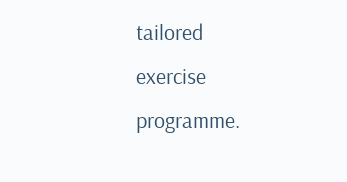tailored exercise programme.